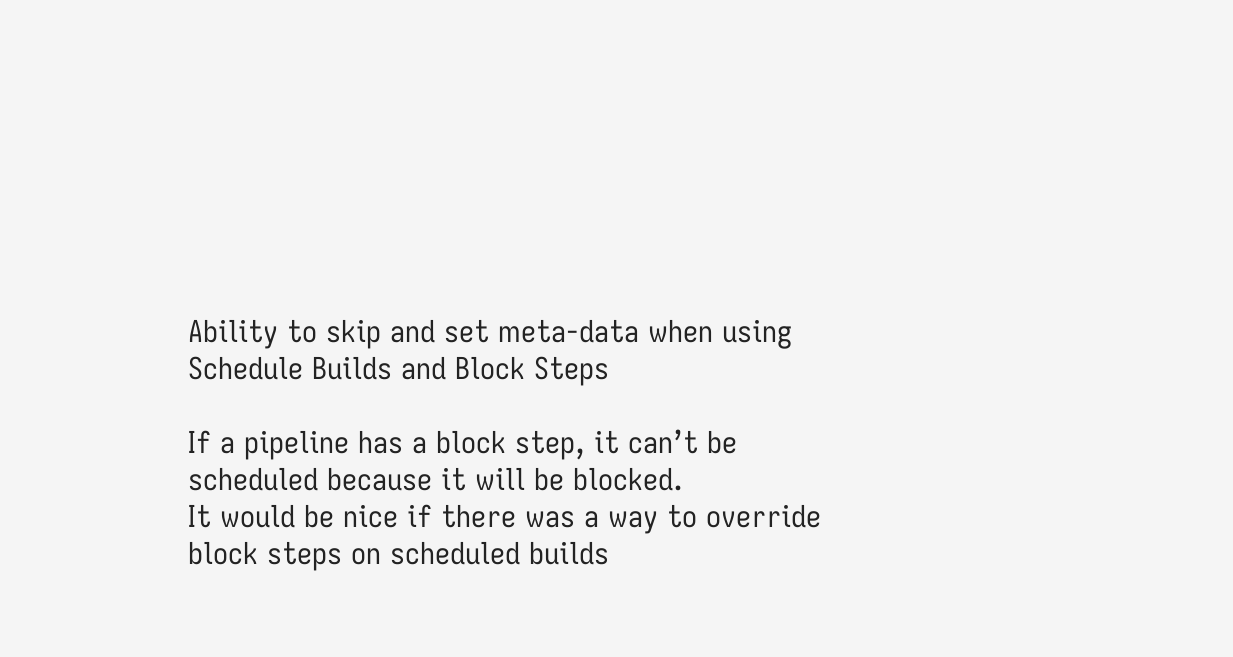Ability to skip and set meta-data when using Schedule Builds and Block Steps

If a pipeline has a block step, it can’t be scheduled because it will be blocked.
It would be nice if there was a way to override block steps on scheduled builds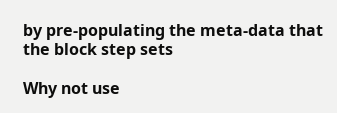by pre-populating the meta-data that the block step sets

Why not use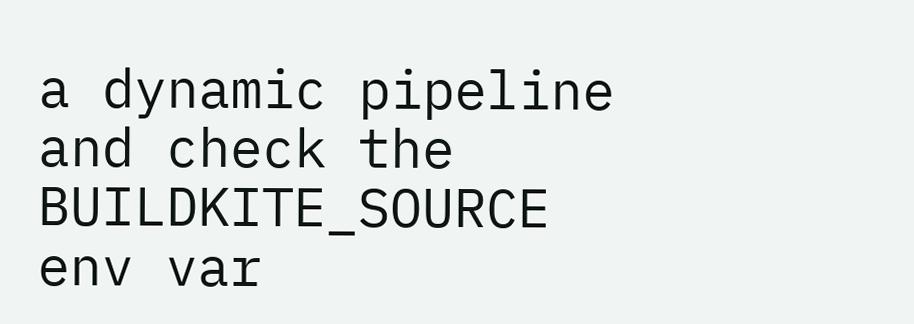a dynamic pipeline and check the BUILDKITE_SOURCE env var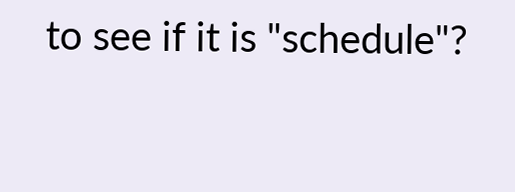to see if it is "schedule"?